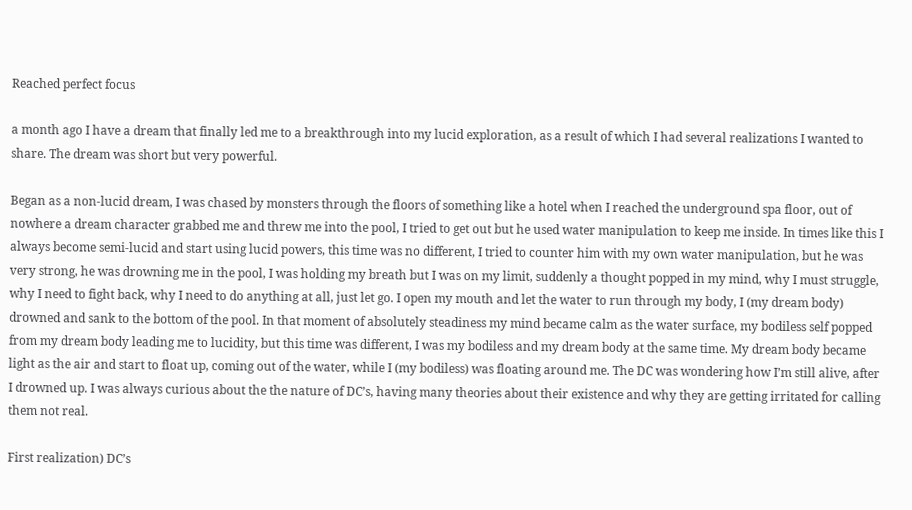Reached perfect focus

a month ago I have a dream that finally led me to a breakthrough into my lucid exploration, as a result of which I had several realizations I wanted to share. The dream was short but very powerful.

Began as a non-lucid dream, I was chased by monsters through the floors of something like a hotel when I reached the underground spa floor, out of nowhere a dream character grabbed me and threw me into the pool, I tried to get out but he used water manipulation to keep me inside. In times like this I always become semi-lucid and start using lucid powers, this time was no different, I tried to counter him with my own water manipulation, but he was very strong, he was drowning me in the pool, I was holding my breath but I was on my limit, suddenly a thought popped in my mind, why I must struggle, why I need to fight back, why I need to do anything at all, just let go. I open my mouth and let the water to run through my body, I (my dream body) drowned and sank to the bottom of the pool. In that moment of absolutely steadiness my mind became calm as the water surface, my bodiless self popped from my dream body leading me to lucidity, but this time was different, I was my bodiless and my dream body at the same time. My dream body became light as the air and start to float up, coming out of the water, while I (my bodiless) was floating around me. The DC was wondering how I’m still alive, after I drowned up. I was always curious about the the nature of DC’s, having many theories about their existence and why they are getting irritated for calling them not real.

First realization) DC’s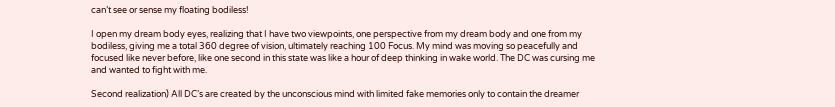can’t see or sense my floating bodiless!

I open my dream body eyes, realizing that I have two viewpoints, one perspective from my dream body and one from my bodiless, giving me a total 360 degree of vision, ultimately reaching 100 Focus. My mind was moving so peacefully and focused like never before, like one second in this state was like a hour of deep thinking in wake world. The DC was cursing me and wanted to fight with me.

Second realization) All DC’s are created by the unconscious mind with limited fake memories only to contain the dreamer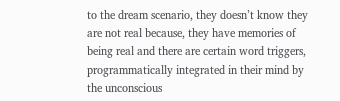to the dream scenario, they doesn’t know they are not real because, they have memories of being real and there are certain word triggers, programmatically integrated in their mind by the unconscious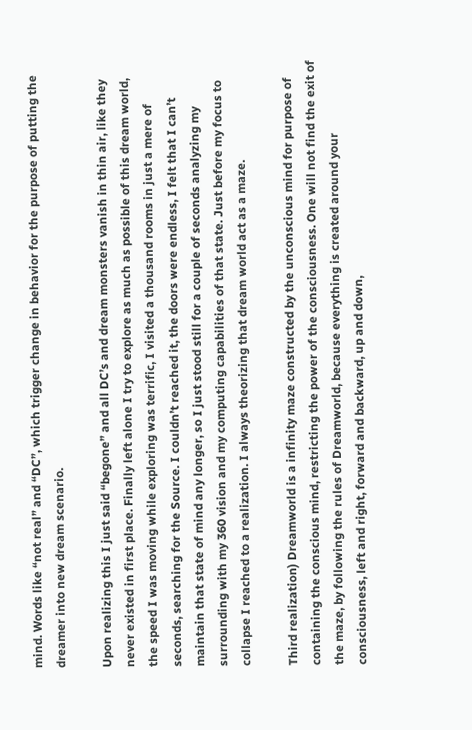mind. Words like “not real” and “DC”, which trigger change in behavior for the purpose of putting the dreamer into new dream scenario.

Upon realizing this I just said “begone” and all DC’s and dream monsters vanish in thin air, like they never existed in first place. Finally left alone I try to explore as much as possible of this dream world, the speed I was moving while exploring was terrific, I visited a thousand rooms in just a mere of seconds, searching for the Source. I couldn’t reached it, the doors were endless, I felt that I can’t maintain that state of mind any longer, so I just stood still for a couple of seconds analyzing my surrounding with my 360 vision and my computing capabilities of that state. Just before my focus to collapse I reached to a realization. I always theorizing that dream world act as a maze.

Third realization) Dreamworld is a infinity maze constructed by the unconscious mind for purpose of containing the conscious mind, restricting the power of the consciousness. One will not find the exit of the maze, by following the rules of Dreamworld, because everything is created around your consciousness, left and right, forward and backward, up and down,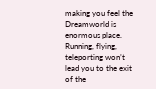making you feel the Dreamworld is enormous place. Running, flying, teleporting won’t lead you to the exit of the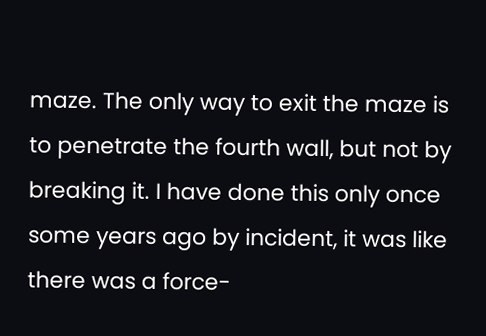maze. The only way to exit the maze is to penetrate the fourth wall, but not by breaking it. I have done this only once some years ago by incident, it was like there was a force-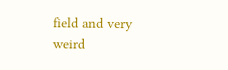field and very weird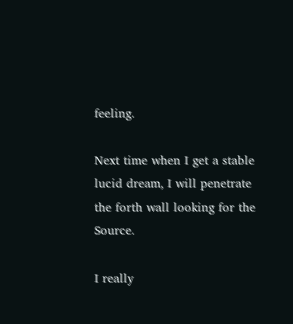feeling.

Next time when I get a stable lucid dream, I will penetrate the forth wall looking for the Source.

I really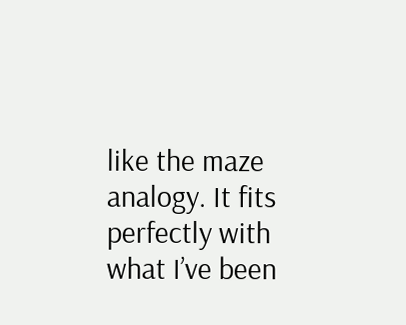like the maze analogy. It fits perfectly with what I’ve been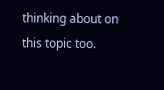thinking about on this topic too.